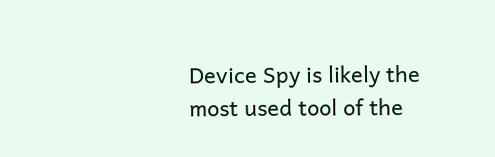Device Spy is likely the most used tool of the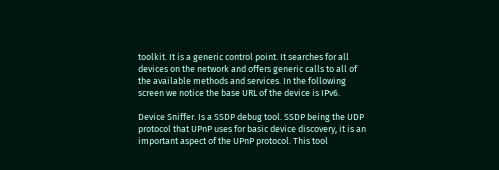toolkit. It is a generic control point. It searches for all devices on the network and offers generic calls to all of the available methods and services. In the following screen we notice the base URL of the device is IPv6.

Device Sniffer. Is a SSDP debug tool. SSDP being the UDP protocol that UPnP uses for basic device discovery, it is an important aspect of the UPnP protocol. This tool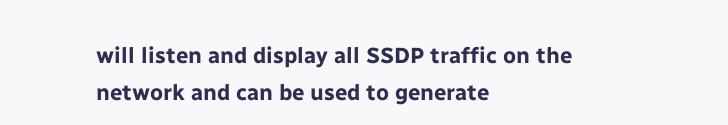will listen and display all SSDP traffic on the network and can be used to generate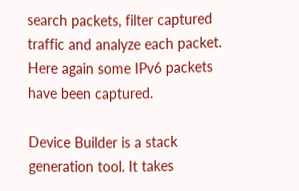search packets, filter captured traffic and analyze each packet. Here again some IPv6 packets have been captured.

Device Builder is a stack generation tool. It takes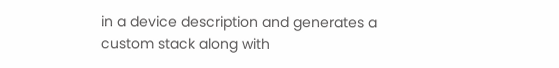in a device description and generates a custom stack along with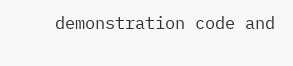demonstration code and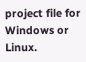project file for Windows or Linux.